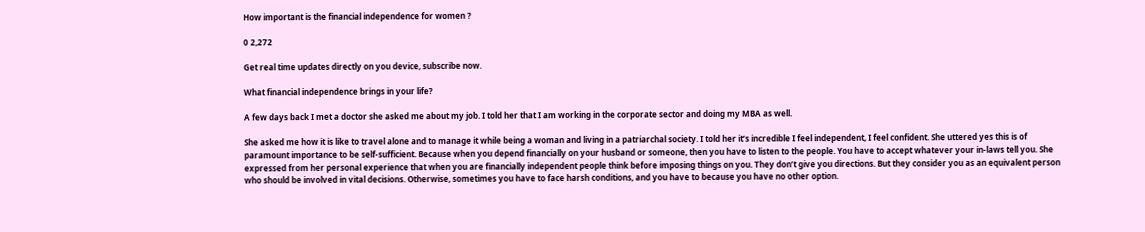How important is the financial independence for women ?

0 2,272

Get real time updates directly on you device, subscribe now.

What financial independence brings in your life?

A few days back I met a doctor she asked me about my job. I told her that I am working in the corporate sector and doing my MBA as well.

She asked me how it is like to travel alone and to manage it while being a woman and living in a patriarchal society. I told her it’s incredible I feel independent, I feel confident. She uttered yes this is of paramount importance to be self-sufficient. Because when you depend financially on your husband or someone, then you have to listen to the people. You have to accept whatever your in-laws tell you. She expressed from her personal experience that when you are financially independent people think before imposing things on you. They don’t give you directions. But they consider you as an equivalent person who should be involved in vital decisions. Otherwise, sometimes you have to face harsh conditions, and you have to because you have no other option.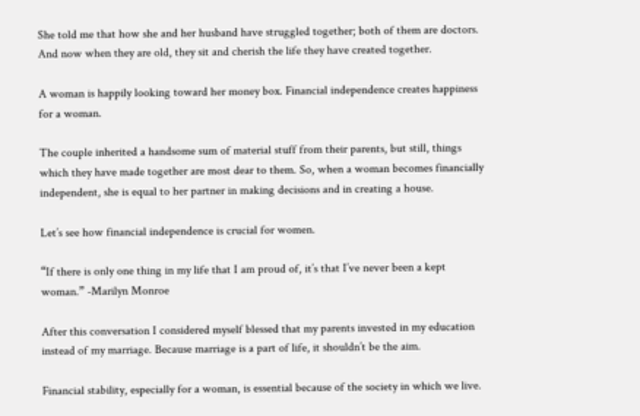She told me that how she and her husband have struggled together; both of them are doctors. And now when they are old, they sit and cherish the life they have created together.

A woman is happily looking toward her money box. Financial independence creates happiness for a woman.

The couple inherited a handsome sum of material stuff from their parents, but still, things which they have made together are most dear to them. So, when a woman becomes financially independent, she is equal to her partner in making decisions and in creating a house.

Let’s see how financial independence is crucial for women.

“If there is only one thing in my life that I am proud of, it’s that I’ve never been a kept woman.” -Marilyn Monroe

After this conversation I considered myself blessed that my parents invested in my education instead of my marriage. Because marriage is a part of life, it shouldn’t be the aim.

Financial stability, especially for a woman, is essential because of the society in which we live.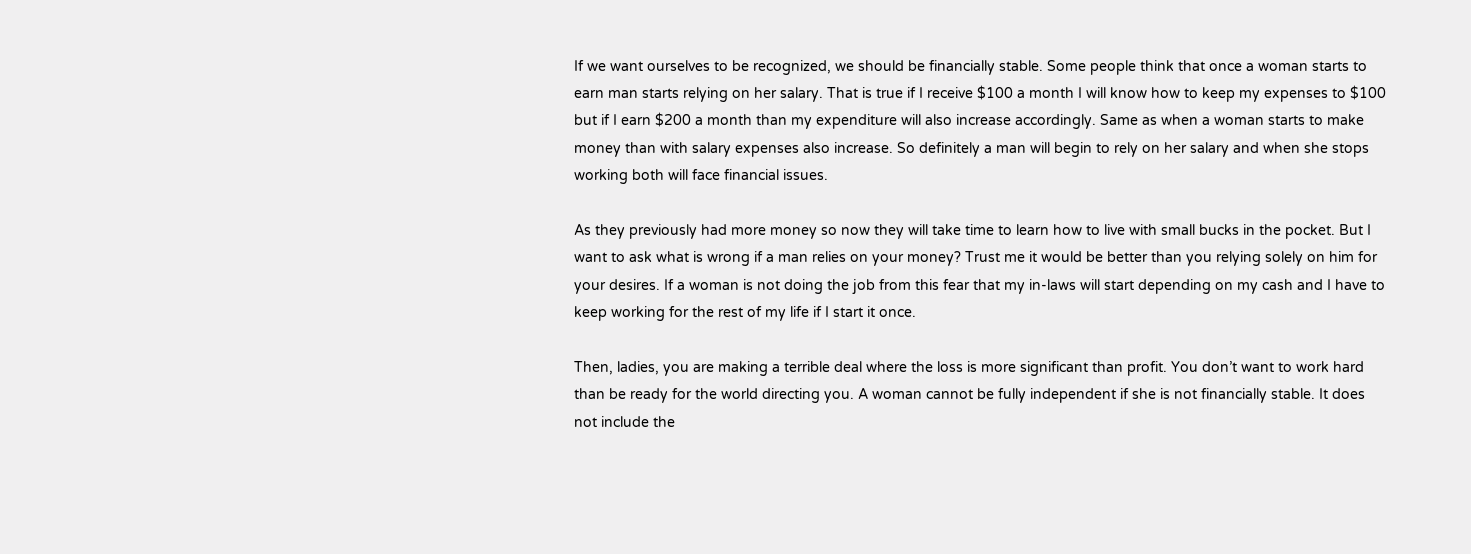If we want ourselves to be recognized, we should be financially stable. Some people think that once a woman starts to earn man starts relying on her salary. That is true if I receive $100 a month I will know how to keep my expenses to $100 but if I earn $200 a month than my expenditure will also increase accordingly. Same as when a woman starts to make money than with salary expenses also increase. So definitely a man will begin to rely on her salary and when she stops working both will face financial issues.

As they previously had more money so now they will take time to learn how to live with small bucks in the pocket. But I want to ask what is wrong if a man relies on your money? Trust me it would be better than you relying solely on him for your desires. If a woman is not doing the job from this fear that my in-laws will start depending on my cash and I have to keep working for the rest of my life if I start it once.

Then, ladies, you are making a terrible deal where the loss is more significant than profit. You don’t want to work hard than be ready for the world directing you. A woman cannot be fully independent if she is not financially stable. It does not include the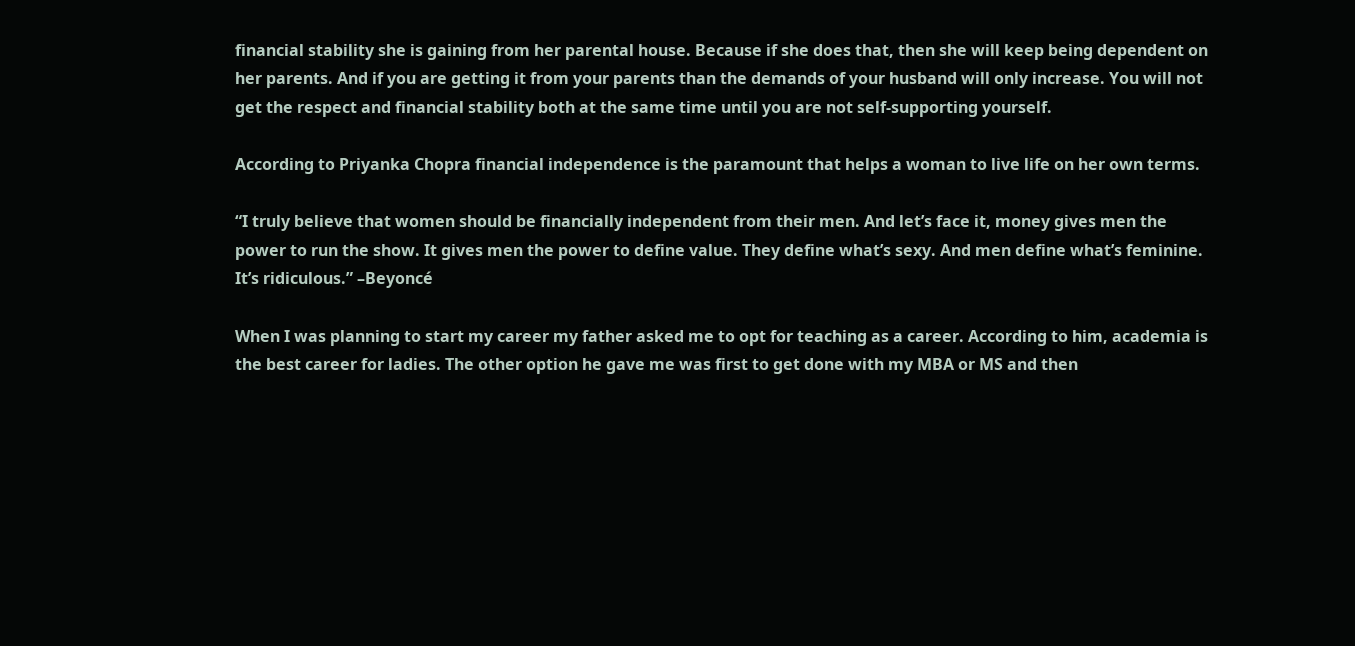financial stability she is gaining from her parental house. Because if she does that, then she will keep being dependent on her parents. And if you are getting it from your parents than the demands of your husband will only increase. You will not get the respect and financial stability both at the same time until you are not self-supporting yourself.

According to Priyanka Chopra financial independence is the paramount that helps a woman to live life on her own terms.

“I truly believe that women should be financially independent from their men. And let’s face it, money gives men the power to run the show. It gives men the power to define value. They define what’s sexy. And men define what’s feminine. It’s ridiculous.” –Beyoncé

When I was planning to start my career my father asked me to opt for teaching as a career. According to him, academia is the best career for ladies. The other option he gave me was first to get done with my MBA or MS and then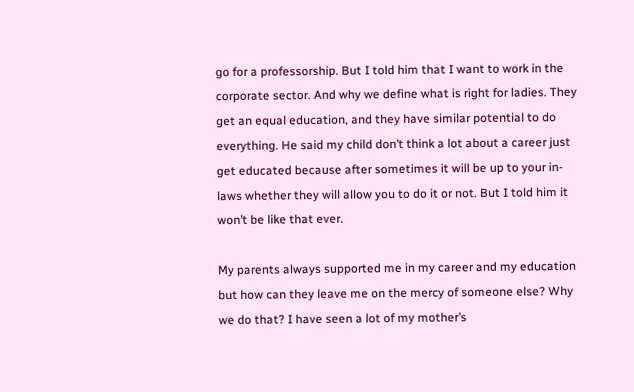go for a professorship. But I told him that I want to work in the corporate sector. And why we define what is right for ladies. They get an equal education, and they have similar potential to do everything. He said my child don’t think a lot about a career just get educated because after sometimes it will be up to your in-laws whether they will allow you to do it or not. But I told him it won’t be like that ever.

My parents always supported me in my career and my education but how can they leave me on the mercy of someone else? Why we do that? I have seen a lot of my mother’s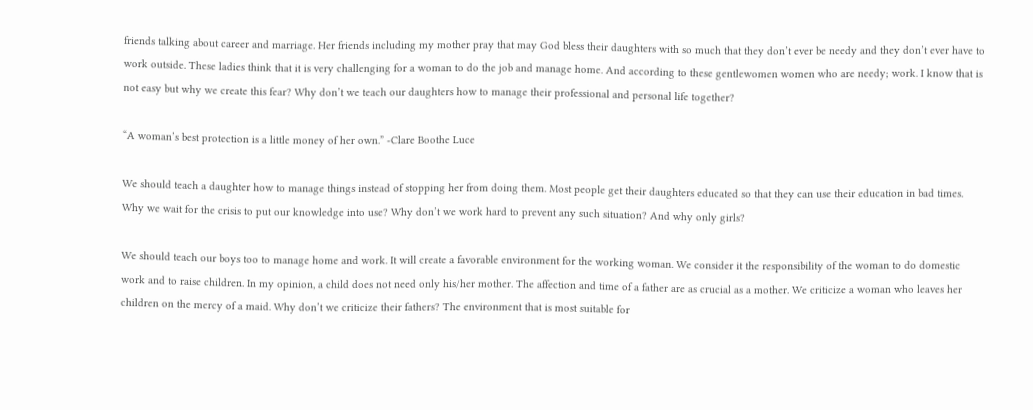friends talking about career and marriage. Her friends including my mother pray that may God bless their daughters with so much that they don’t ever be needy and they don’t ever have to work outside. These ladies think that it is very challenging for a woman to do the job and manage home. And according to these gentlewomen women who are needy; work. I know that is not easy but why we create this fear? Why don’t we teach our daughters how to manage their professional and personal life together?

“A woman’s best protection is a little money of her own.” -Clare Boothe Luce

We should teach a daughter how to manage things instead of stopping her from doing them. Most people get their daughters educated so that they can use their education in bad times. Why we wait for the crisis to put our knowledge into use? Why don’t we work hard to prevent any such situation? And why only girls?

We should teach our boys too to manage home and work. It will create a favorable environment for the working woman. We consider it the responsibility of the woman to do domestic work and to raise children. In my opinion, a child does not need only his/her mother. The affection and time of a father are as crucial as a mother. We criticize a woman who leaves her children on the mercy of a maid. Why don’t we criticize their fathers? The environment that is most suitable for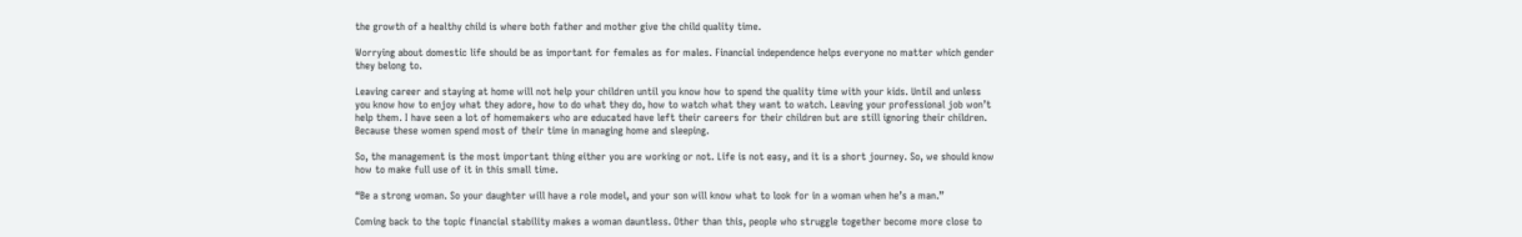the growth of a healthy child is where both father and mother give the child quality time.

Worrying about domestic life should be as important for females as for males. Financial independence helps everyone no matter which gender they belong to.

Leaving career and staying at home will not help your children until you know how to spend the quality time with your kids. Until and unless you know how to enjoy what they adore, how to do what they do, how to watch what they want to watch. Leaving your professional job won’t help them. I have seen a lot of homemakers who are educated have left their careers for their children but are still ignoring their children. Because these women spend most of their time in managing home and sleeping.

So, the management is the most important thing either you are working or not. Life is not easy, and it is a short journey. So, we should know how to make full use of it in this small time.

“Be a strong woman. So your daughter will have a role model, and your son will know what to look for in a woman when he’s a man.”

Coming back to the topic financial stability makes a woman dauntless. Other than this, people who struggle together become more close to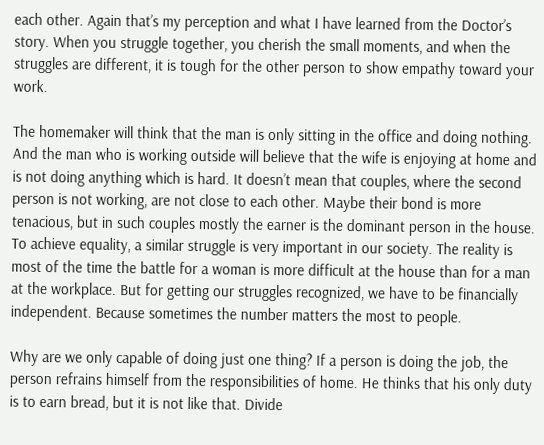each other. Again that’s my perception and what I have learned from the Doctor’s story. When you struggle together, you cherish the small moments, and when the struggles are different, it is tough for the other person to show empathy toward your work.

The homemaker will think that the man is only sitting in the office and doing nothing. And the man who is working outside will believe that the wife is enjoying at home and is not doing anything which is hard. It doesn’t mean that couples, where the second person is not working, are not close to each other. Maybe their bond is more tenacious, but in such couples mostly the earner is the dominant person in the house. To achieve equality, a similar struggle is very important in our society. The reality is most of the time the battle for a woman is more difficult at the house than for a man at the workplace. But for getting our struggles recognized, we have to be financially independent. Because sometimes the number matters the most to people.

Why are we only capable of doing just one thing? If a person is doing the job, the person refrains himself from the responsibilities of home. He thinks that his only duty is to earn bread, but it is not like that. Divide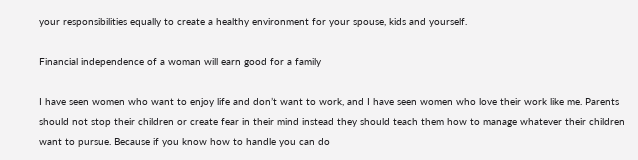your responsibilities equally to create a healthy environment for your spouse, kids and yourself.

Financial independence of a woman will earn good for a family

I have seen women who want to enjoy life and don’t want to work, and I have seen women who love their work like me. Parents should not stop their children or create fear in their mind instead they should teach them how to manage whatever their children want to pursue. Because if you know how to handle you can do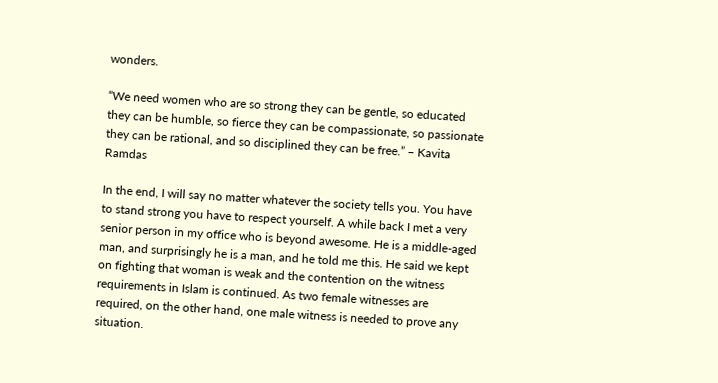wonders.

“We need women who are so strong they can be gentle, so educated they can be humble, so fierce they can be compassionate, so passionate they can be rational, and so disciplined they can be free.” – Kavita Ramdas

In the end, I will say no matter whatever the society tells you. You have to stand strong you have to respect yourself. A while back I met a very senior person in my office who is beyond awesome. He is a middle-aged man, and surprisingly he is a man, and he told me this. He said we kept on fighting that woman is weak and the contention on the witness requirements in Islam is continued. As two female witnesses are required, on the other hand, one male witness is needed to prove any situation.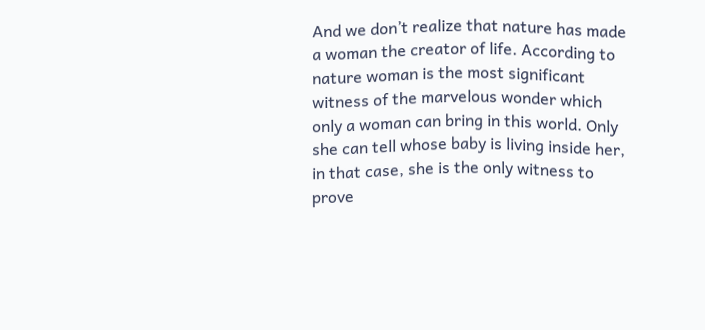And we don’t realize that nature has made a woman the creator of life. According to nature woman is the most significant witness of the marvelous wonder which only a woman can bring in this world. Only she can tell whose baby is living inside her, in that case, she is the only witness to prove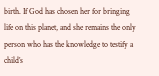birth. If God has chosen her for bringing life on this planet, and she remains the only person who has the knowledge to testify a child’s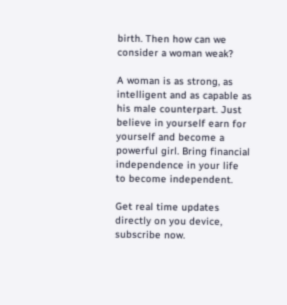birth. Then how can we consider a woman weak?

A woman is as strong, as intelligent and as capable as his male counterpart. Just believe in yourself earn for yourself and become a powerful girl. Bring financial independence in your life to become independent.

Get real time updates directly on you device, subscribe now.